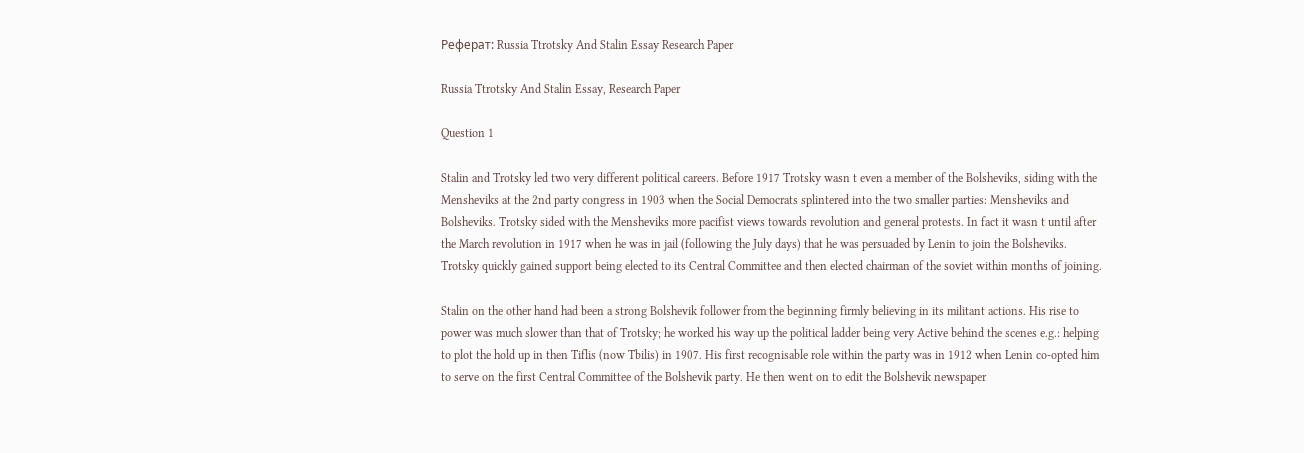Реферат: Russia Ttrotsky And Stalin Essay Research Paper

Russia Ttrotsky And Stalin Essay, Research Paper

Question 1

Stalin and Trotsky led two very different political careers. Before 1917 Trotsky wasn t even a member of the Bolsheviks, siding with the Mensheviks at the 2nd party congress in 1903 when the Social Democrats splintered into the two smaller parties: Mensheviks and Bolsheviks. Trotsky sided with the Mensheviks more pacifist views towards revolution and general protests. In fact it wasn t until after the March revolution in 1917 when he was in jail (following the July days) that he was persuaded by Lenin to join the Bolsheviks. Trotsky quickly gained support being elected to its Central Committee and then elected chairman of the soviet within months of joining.

Stalin on the other hand had been a strong Bolshevik follower from the beginning firmly believing in its militant actions. His rise to power was much slower than that of Trotsky; he worked his way up the political ladder being very Active behind the scenes e.g.: helping to plot the hold up in then Tiflis (now Tbilis) in 1907. His first recognisable role within the party was in 1912 when Lenin co-opted him to serve on the first Central Committee of the Bolshevik party. He then went on to edit the Bolshevik newspaper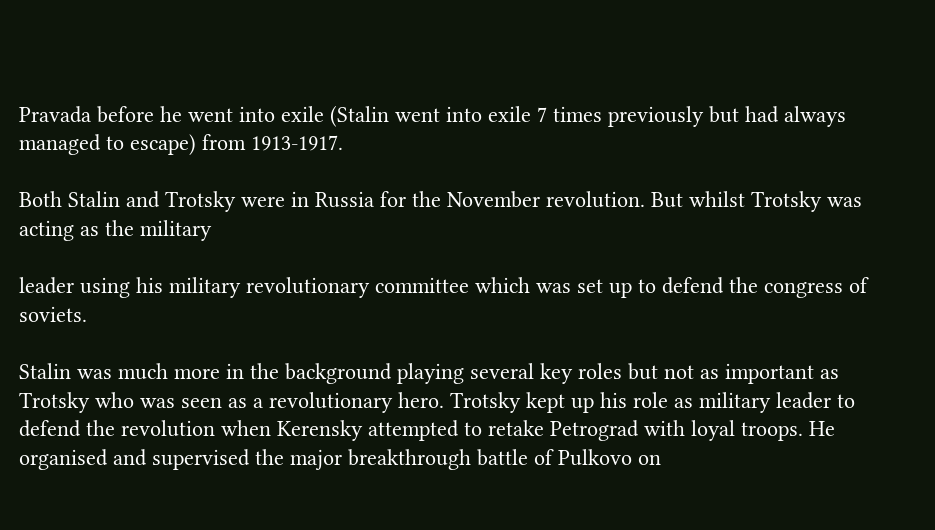Pravada before he went into exile (Stalin went into exile 7 times previously but had always managed to escape) from 1913-1917.

Both Stalin and Trotsky were in Russia for the November revolution. But whilst Trotsky was acting as the military

leader using his military revolutionary committee which was set up to defend the congress of soviets.

Stalin was much more in the background playing several key roles but not as important as Trotsky who was seen as a revolutionary hero. Trotsky kept up his role as military leader to defend the revolution when Kerensky attempted to retake Petrograd with loyal troops. He organised and supervised the major breakthrough battle of Pulkovo on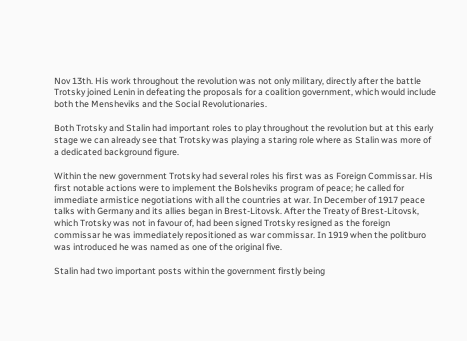Nov 13th. His work throughout the revolution was not only military, directly after the battle Trotsky joined Lenin in defeating the proposals for a coalition government, which would include both the Mensheviks and the Social Revolutionaries.

Both Trotsky and Stalin had important roles to play throughout the revolution but at this early stage we can already see that Trotsky was playing a staring role where as Stalin was more of a dedicated background figure.

Within the new government Trotsky had several roles his first was as Foreign Commissar. His first notable actions were to implement the Bolsheviks program of peace; he called for immediate armistice negotiations with all the countries at war. In December of 1917 peace talks with Germany and its allies began in Brest-Litovsk. After the Treaty of Brest-Litovsk, which Trotsky was not in favour of, had been signed Trotsky resigned as the foreign commissar he was immediately repositioned as war commissar. In 1919 when the politburo was introduced he was named as one of the original five.

Stalin had two important posts within the government firstly being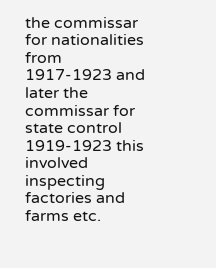the commissar for nationalities from 1917-1923 and later the commissar for state control 1919-1923 this involved inspecting factories and farms etc.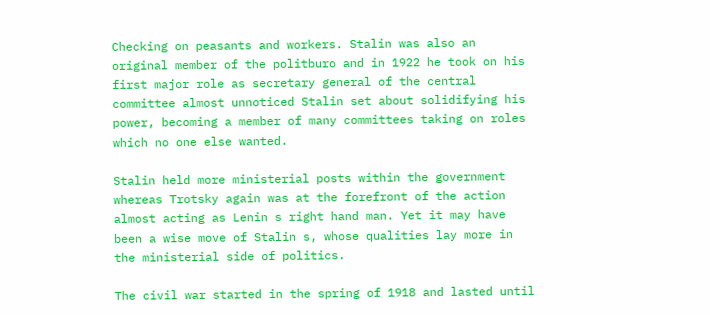Checking on peasants and workers. Stalin was also an original member of the politburo and in 1922 he took on his first major role as secretary general of the central committee almost unnoticed Stalin set about solidifying his power, becoming a member of many committees taking on roles which no one else wanted.

Stalin held more ministerial posts within the government whereas Trotsky again was at the forefront of the action almost acting as Lenin s right hand man. Yet it may have been a wise move of Stalin s, whose qualities lay more in the ministerial side of politics.

The civil war started in the spring of 1918 and lasted until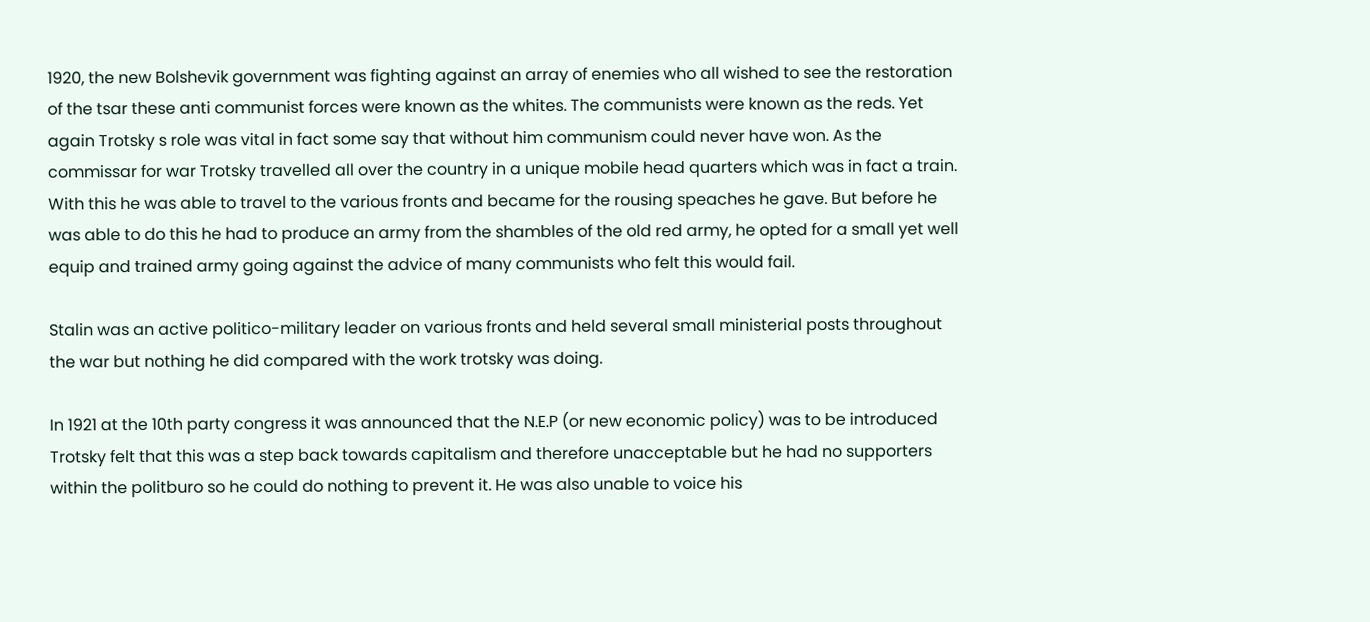1920, the new Bolshevik government was fighting against an array of enemies who all wished to see the restoration of the tsar these anti communist forces were known as the whites. The communists were known as the reds. Yet again Trotsky s role was vital in fact some say that without him communism could never have won. As the commissar for war Trotsky travelled all over the country in a unique mobile head quarters which was in fact a train. With this he was able to travel to the various fronts and became for the rousing speaches he gave. But before he was able to do this he had to produce an army from the shambles of the old red army, he opted for a small yet well equip and trained army going against the advice of many communists who felt this would fail.

Stalin was an active politico-military leader on various fronts and held several small ministerial posts throughout the war but nothing he did compared with the work trotsky was doing.

In 1921 at the 10th party congress it was announced that the N.E.P (or new economic policy) was to be introduced Trotsky felt that this was a step back towards capitalism and therefore unacceptable but he had no supporters within the politburo so he could do nothing to prevent it. He was also unable to voice his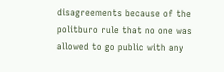disagreements because of the politburo rule that no one was allowed to go public with any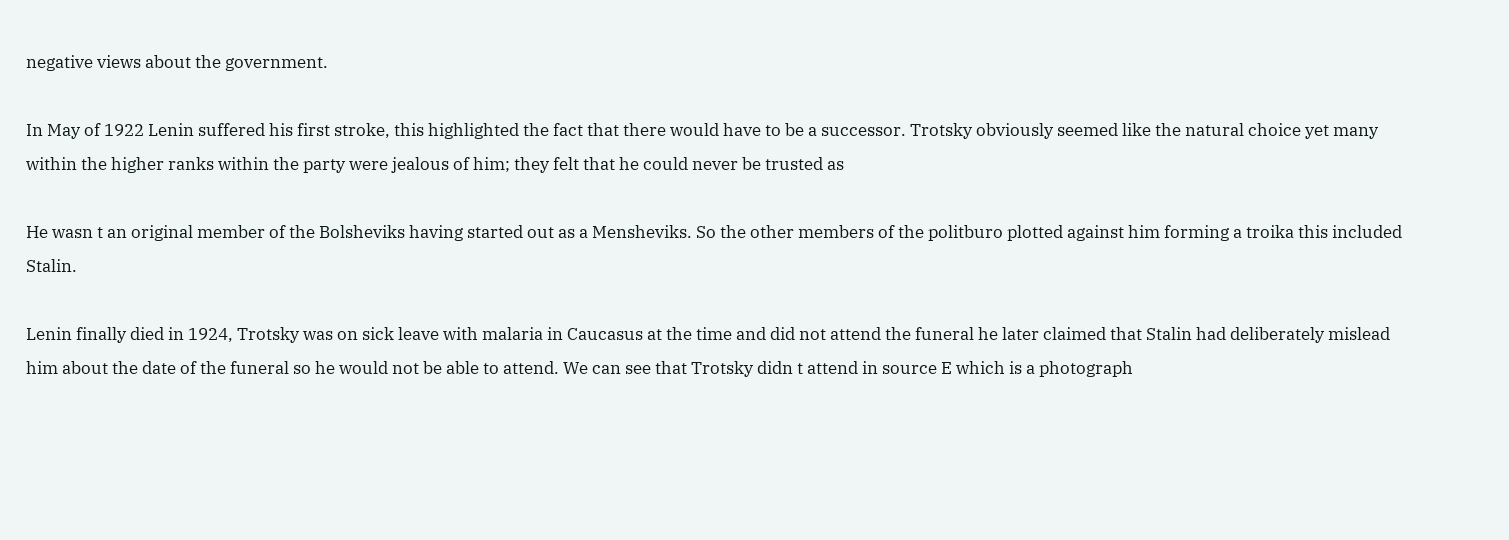negative views about the government.

In May of 1922 Lenin suffered his first stroke, this highlighted the fact that there would have to be a successor. Trotsky obviously seemed like the natural choice yet many within the higher ranks within the party were jealous of him; they felt that he could never be trusted as

He wasn t an original member of the Bolsheviks having started out as a Mensheviks. So the other members of the politburo plotted against him forming a troika this included Stalin.

Lenin finally died in 1924, Trotsky was on sick leave with malaria in Caucasus at the time and did not attend the funeral he later claimed that Stalin had deliberately mislead him about the date of the funeral so he would not be able to attend. We can see that Trotsky didn t attend in source E which is a photograph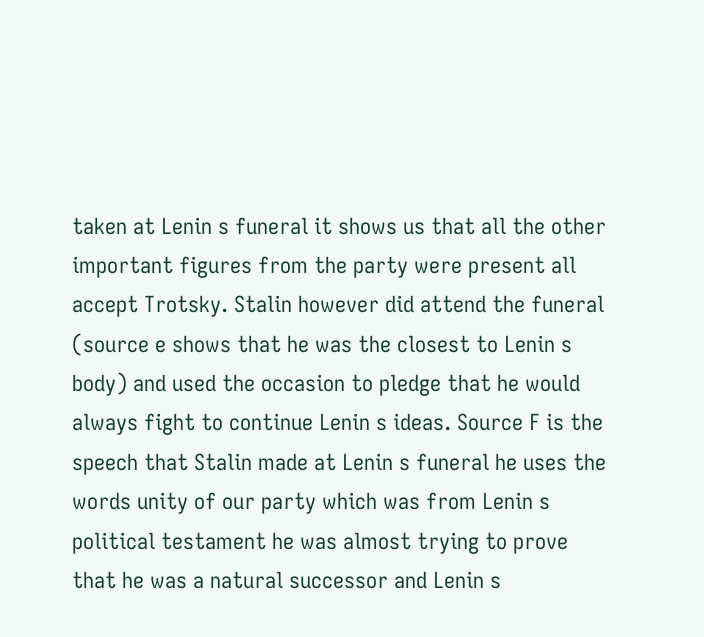taken at Lenin s funeral it shows us that all the other important figures from the party were present all accept Trotsky. Stalin however did attend the funeral (source e shows that he was the closest to Lenin s body) and used the occasion to pledge that he would always fight to continue Lenin s ideas. Source F is the speech that Stalin made at Lenin s funeral he uses the words unity of our party which was from Lenin s political testament he was almost trying to prove that he was a natural successor and Lenin s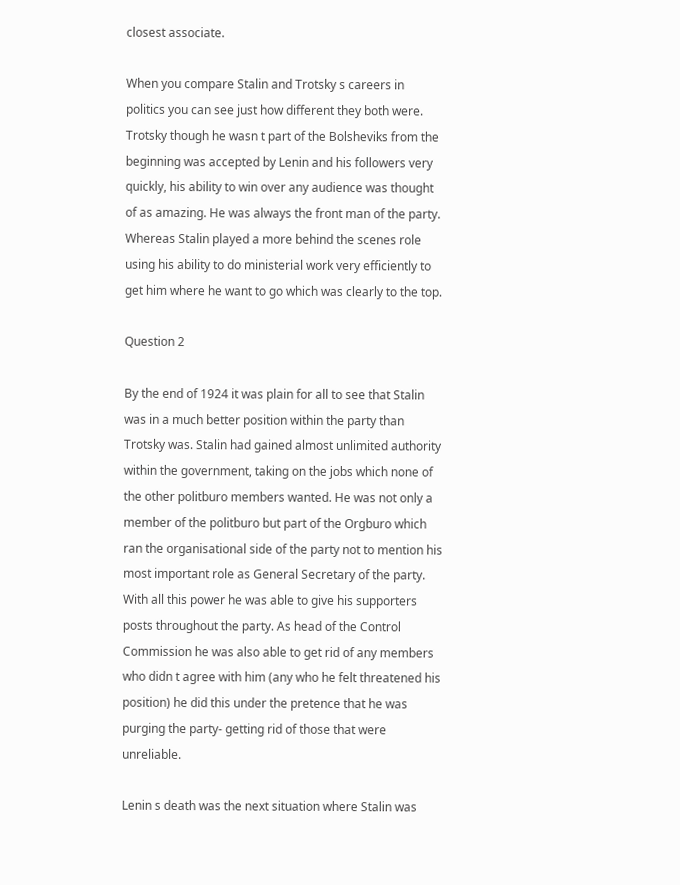closest associate.

When you compare Stalin and Trotsky s careers in politics you can see just how different they both were. Trotsky though he wasn t part of the Bolsheviks from the beginning was accepted by Lenin and his followers very quickly, his ability to win over any audience was thought of as amazing. He was always the front man of the party. Whereas Stalin played a more behind the scenes role using his ability to do ministerial work very efficiently to get him where he want to go which was clearly to the top.

Question 2

By the end of 1924 it was plain for all to see that Stalin was in a much better position within the party than Trotsky was. Stalin had gained almost unlimited authority within the government, taking on the jobs which none of the other politburo members wanted. He was not only a member of the politburo but part of the Orgburo which ran the organisational side of the party not to mention his most important role as General Secretary of the party. With all this power he was able to give his supporters posts throughout the party. As head of the Control Commission he was also able to get rid of any members who didn t agree with him (any who he felt threatened his position) he did this under the pretence that he was purging the party- getting rid of those that were unreliable.

Lenin s death was the next situation where Stalin was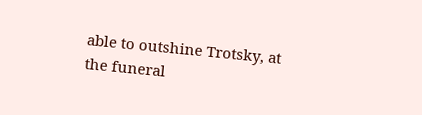able to outshine Trotsky, at the funeral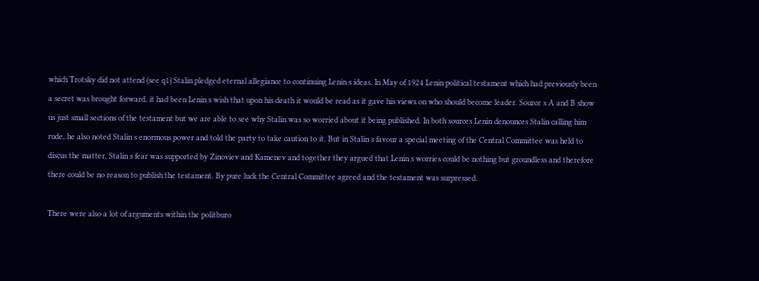which Trotsky did not attend (see q1) Stalin pledged eternal allegiance to continuing Lenin s ideas. In May of 1924 Lenin political testament which had previously been a secret was brought forward, it had been Lenin s wish that upon his death it would be read as it gave his views on who should become leader. Source s A and B show us just small sections of the testament but we are able to see why Stalin was so worried about it being published. In both sources Lenin denounces Stalin calling him rude, he also noted Stalin s enormous power and told the party to take caution to it. But in Stalin s favour a special meeting of the Central Committee was held to discus the matter, Stalin s fear was supported by Zinoviev and Kamenev and together they argued that Lenin s worries could be nothing but groundless and therefore there could be no reason to publish the testament. By pure luck the Central Committee agreed and the testament was surpressed.

There were also a lot of arguments within the politburo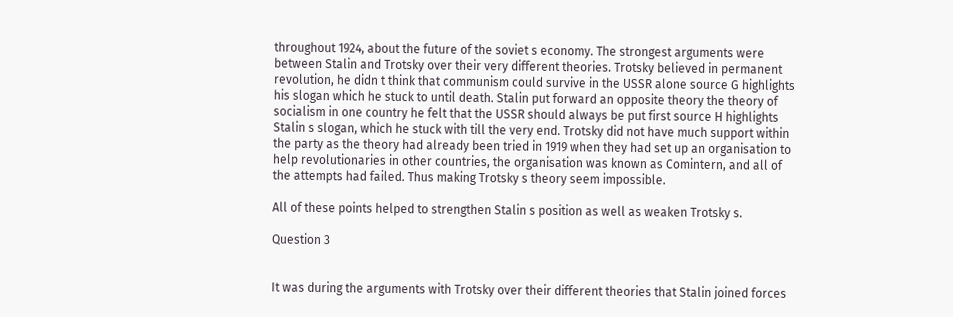throughout 1924, about the future of the soviet s economy. The strongest arguments were between Stalin and Trotsky over their very different theories. Trotsky believed in permanent revolution, he didn t think that communism could survive in the USSR alone source G highlights his slogan which he stuck to until death. Stalin put forward an opposite theory the theory of socialism in one country he felt that the USSR should always be put first source H highlights Stalin s slogan, which he stuck with till the very end. Trotsky did not have much support within the party as the theory had already been tried in 1919 when they had set up an organisation to help revolutionaries in other countries, the organisation was known as Comintern, and all of the attempts had failed. Thus making Trotsky s theory seem impossible.

All of these points helped to strengthen Stalin s position as well as weaken Trotsky s.

Question 3


It was during the arguments with Trotsky over their different theories that Stalin joined forces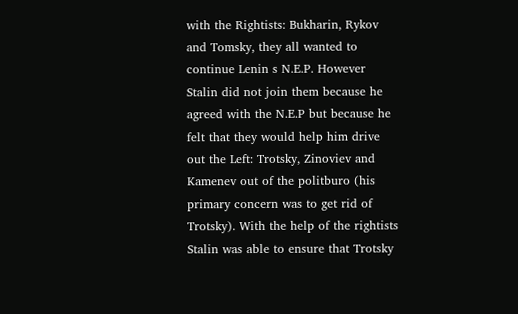with the Rightists: Bukharin, Rykov and Tomsky, they all wanted to continue Lenin s N.E.P. However Stalin did not join them because he agreed with the N.E.P but because he felt that they would help him drive out the Left: Trotsky, Zinoviev and Kamenev out of the politburo (his primary concern was to get rid of Trotsky). With the help of the rightists Stalin was able to ensure that Trotsky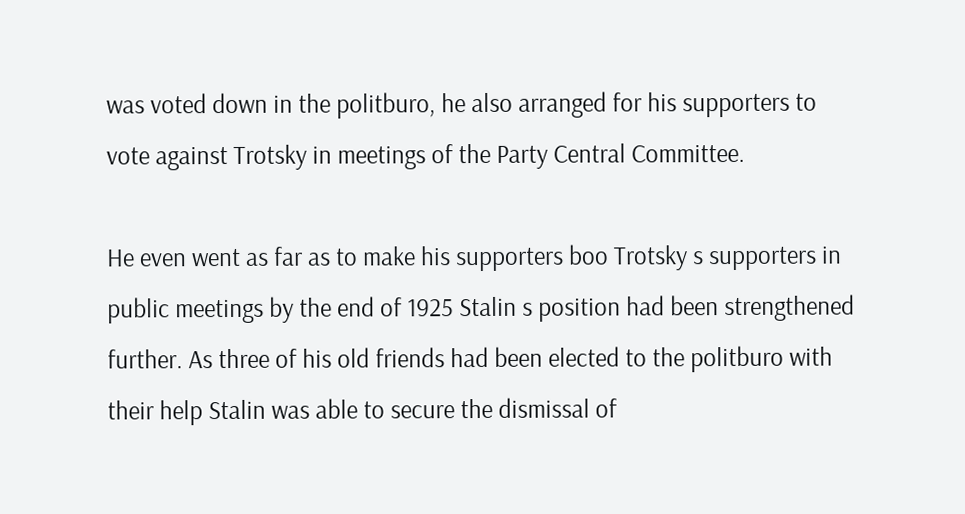was voted down in the politburo, he also arranged for his supporters to vote against Trotsky in meetings of the Party Central Committee.

He even went as far as to make his supporters boo Trotsky s supporters in public meetings by the end of 1925 Stalin s position had been strengthened further. As three of his old friends had been elected to the politburo with their help Stalin was able to secure the dismissal of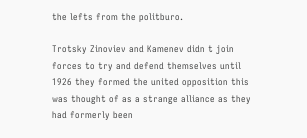the lefts from the politburo.

Trotsky Zinoviev and Kamenev didn t join forces to try and defend themselves until 1926 they formed the united opposition this was thought of as a strange alliance as they had formerly been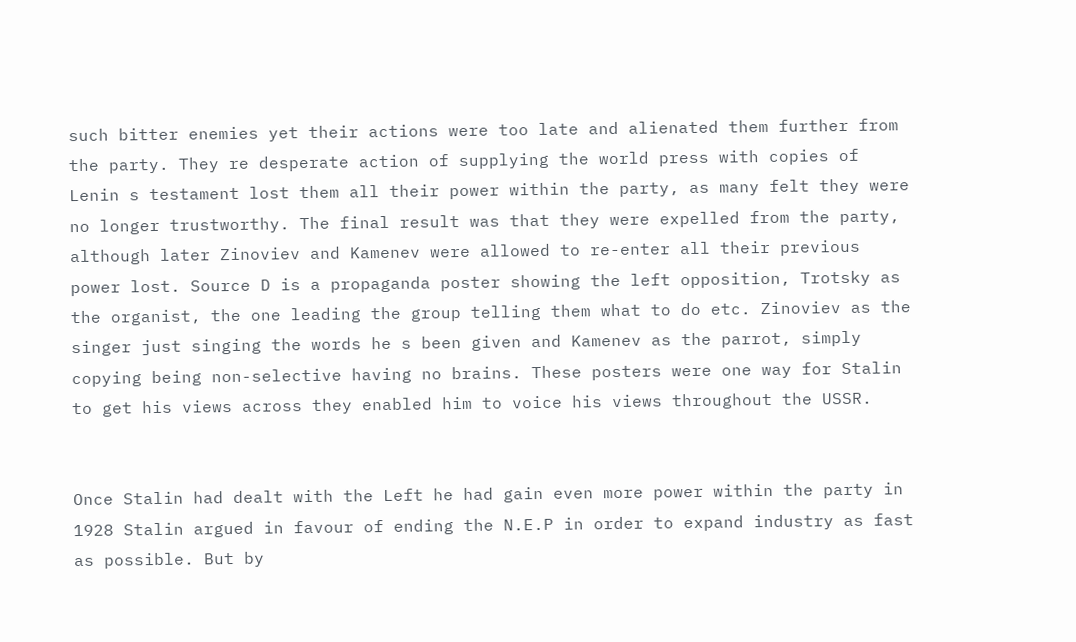such bitter enemies yet their actions were too late and alienated them further from the party. They re desperate action of supplying the world press with copies of Lenin s testament lost them all their power within the party, as many felt they were no longer trustworthy. The final result was that they were expelled from the party, although later Zinoviev and Kamenev were allowed to re-enter all their previous power lost. Source D is a propaganda poster showing the left opposition, Trotsky as the organist, the one leading the group telling them what to do etc. Zinoviev as the singer just singing the words he s been given and Kamenev as the parrot, simply copying being non-selective having no brains. These posters were one way for Stalin to get his views across they enabled him to voice his views throughout the USSR.


Once Stalin had dealt with the Left he had gain even more power within the party in 1928 Stalin argued in favour of ending the N.E.P in order to expand industry as fast as possible. But by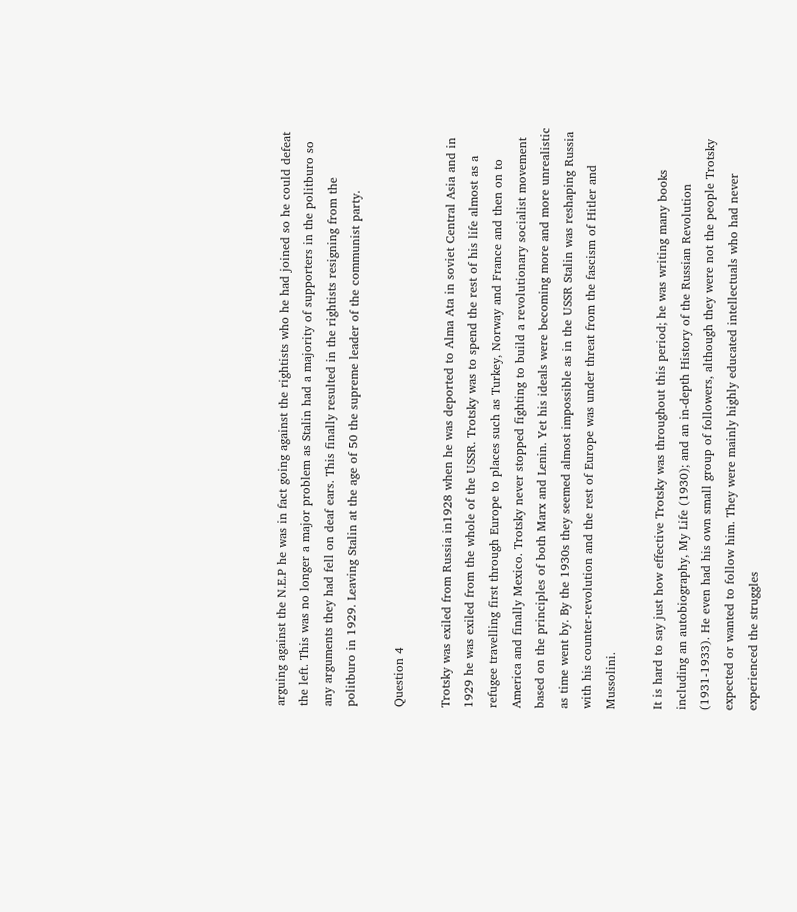arguing against the N.E.P he was in fact going against the rightists who he had joined so he could defeat the left. This was no longer a major problem as Stalin had a majority of supporters in the politburo so any arguments they had fell on deaf ears. This finally resulted in the rightists resigning from the politburo in 1929. Leaving Stalin at the age of 50 the supreme leader of the communist party.

Question 4

Trotsky was exiled from Russia in1928 when he was deported to Alma Ata in soviet Central Asia and in 1929 he was exiled from the whole of the USSR. Trotsky was to spend the rest of his life almost as a refugee travelling first through Europe to places such as Turkey, Norway and France and then on to America and finally Mexico. Trotsky never stopped fighting to build a revolutionary socialist movement based on the principles of both Marx and Lenin. Yet his ideals were becoming more and more unrealistic as time went by. By the 1930s they seemed almost impossible as in the USSR Stalin was reshaping Russia with his counter-revolution and the rest of Europe was under threat from the fascism of Hitler and Mussolini.

It is hard to say just how effective Trotsky was throughout this period; he was writing many books including an autobiography, My Life (1930); and an in-depth History of the Russian Revolution (1931-1933). He even had his own small group of followers, although they were not the people Trotsky expected or wanted to follow him. They were mainly highly educated intellectuals who had never experienced the struggles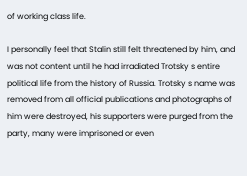of working class life.

I personally feel that Stalin still felt threatened by him, and was not content until he had irradiated Trotsky s entire political life from the history of Russia. Trotsky s name was removed from all official publications and photographs of him were destroyed, his supporters were purged from the party, many were imprisoned or even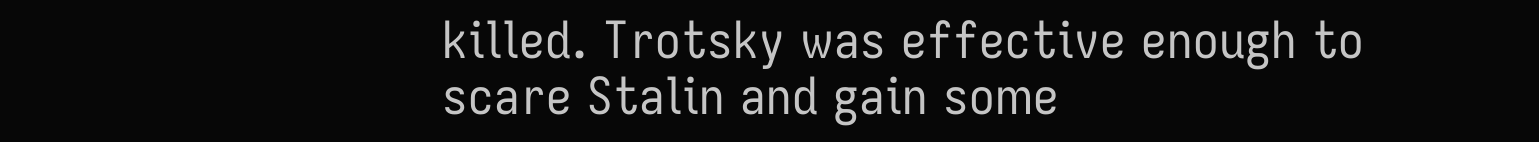killed. Trotsky was effective enough to scare Stalin and gain some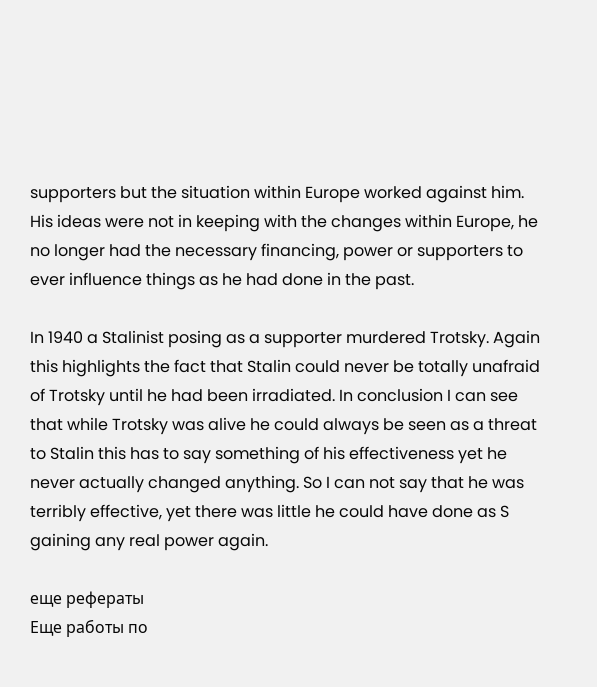supporters but the situation within Europe worked against him. His ideas were not in keeping with the changes within Europe, he no longer had the necessary financing, power or supporters to ever influence things as he had done in the past.

In 1940 a Stalinist posing as a supporter murdered Trotsky. Again this highlights the fact that Stalin could never be totally unafraid of Trotsky until he had been irradiated. In conclusion I can see that while Trotsky was alive he could always be seen as a threat to Stalin this has to say something of his effectiveness yet he never actually changed anything. So I can not say that he was terribly effective, yet there was little he could have done as S gaining any real power again.

еще рефераты
Еще работы по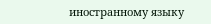иностранному языку